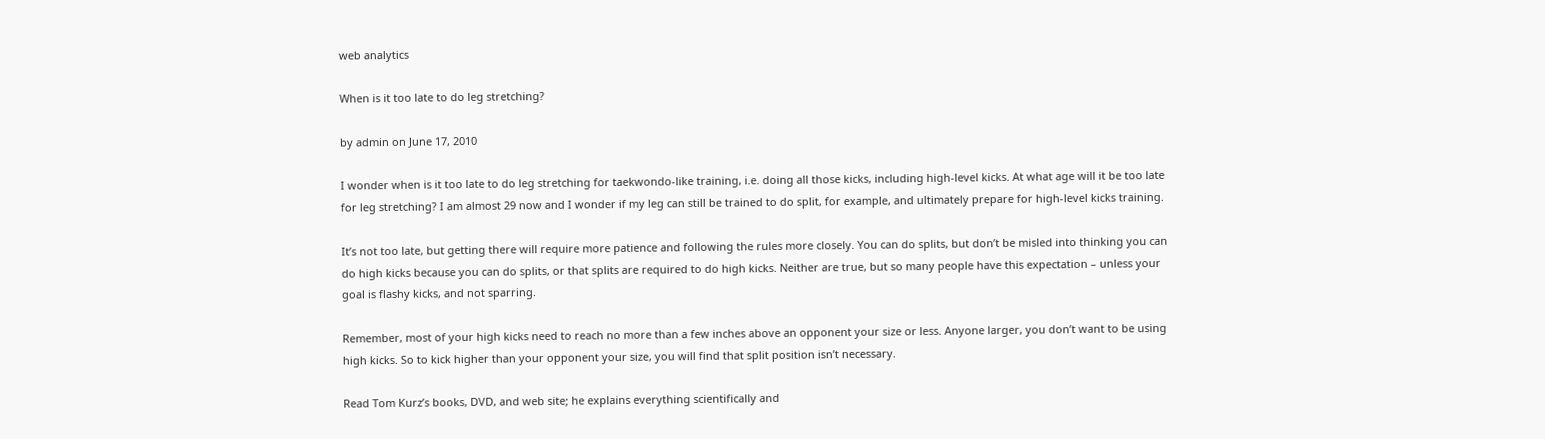web analytics

When is it too late to do leg stretching?

by admin on June 17, 2010

I wonder when is it too late to do leg stretching for taekwondo-like training, i.e. doing all those kicks, including high-level kicks. At what age will it be too late for leg stretching? I am almost 29 now and I wonder if my leg can still be trained to do split, for example, and ultimately prepare for high-level kicks training.

It’s not too late, but getting there will require more patience and following the rules more closely. You can do splits, but don’t be misled into thinking you can do high kicks because you can do splits, or that splits are required to do high kicks. Neither are true, but so many people have this expectation – unless your goal is flashy kicks, and not sparring.

Remember, most of your high kicks need to reach no more than a few inches above an opponent your size or less. Anyone larger, you don’t want to be using high kicks. So to kick higher than your opponent your size, you will find that split position isn’t necessary.

Read Tom Kurz’s books, DVD, and web site; he explains everything scientifically and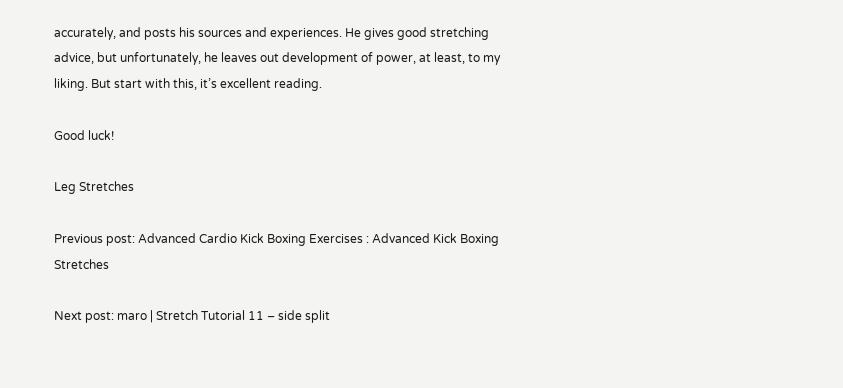accurately, and posts his sources and experiences. He gives good stretching advice, but unfortunately, he leaves out development of power, at least, to my liking. But start with this, it’s excellent reading.

Good luck!

Leg Stretches

Previous post: Advanced Cardio Kick Boxing Exercises : Advanced Kick Boxing Stretches

Next post: maro | Stretch Tutorial 11 – side split